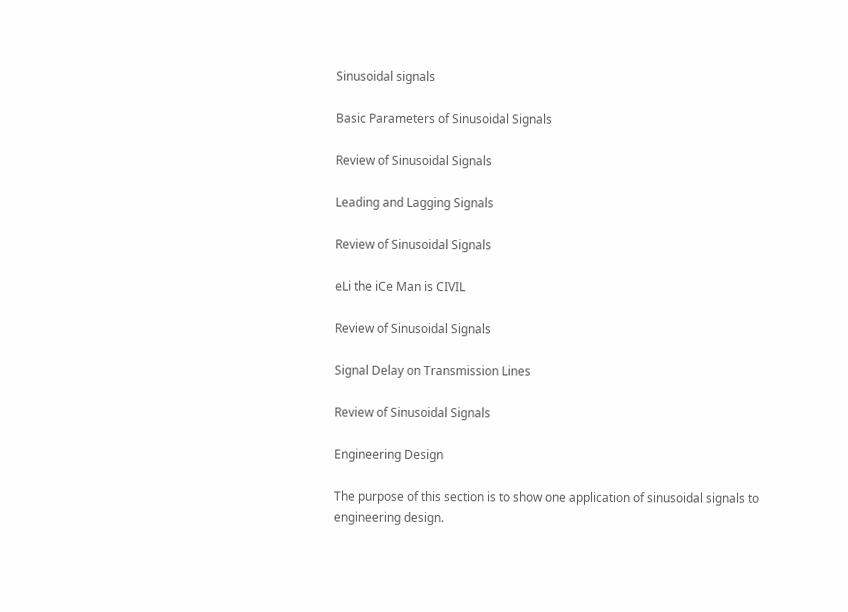Sinusoidal signals

Basic Parameters of Sinusoidal Signals

Review of Sinusoidal Signals

Leading and Lagging Signals

Review of Sinusoidal Signals

eLi the iCe Man is CIVIL

Review of Sinusoidal Signals

Signal Delay on Transmission Lines

Review of Sinusoidal Signals

Engineering Design

The purpose of this section is to show one application of sinusoidal signals to engineering design.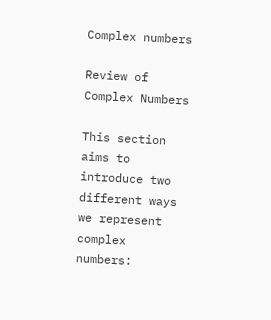Complex numbers

Review of Complex Numbers

This section aims to introduce two different ways we represent complex numbers: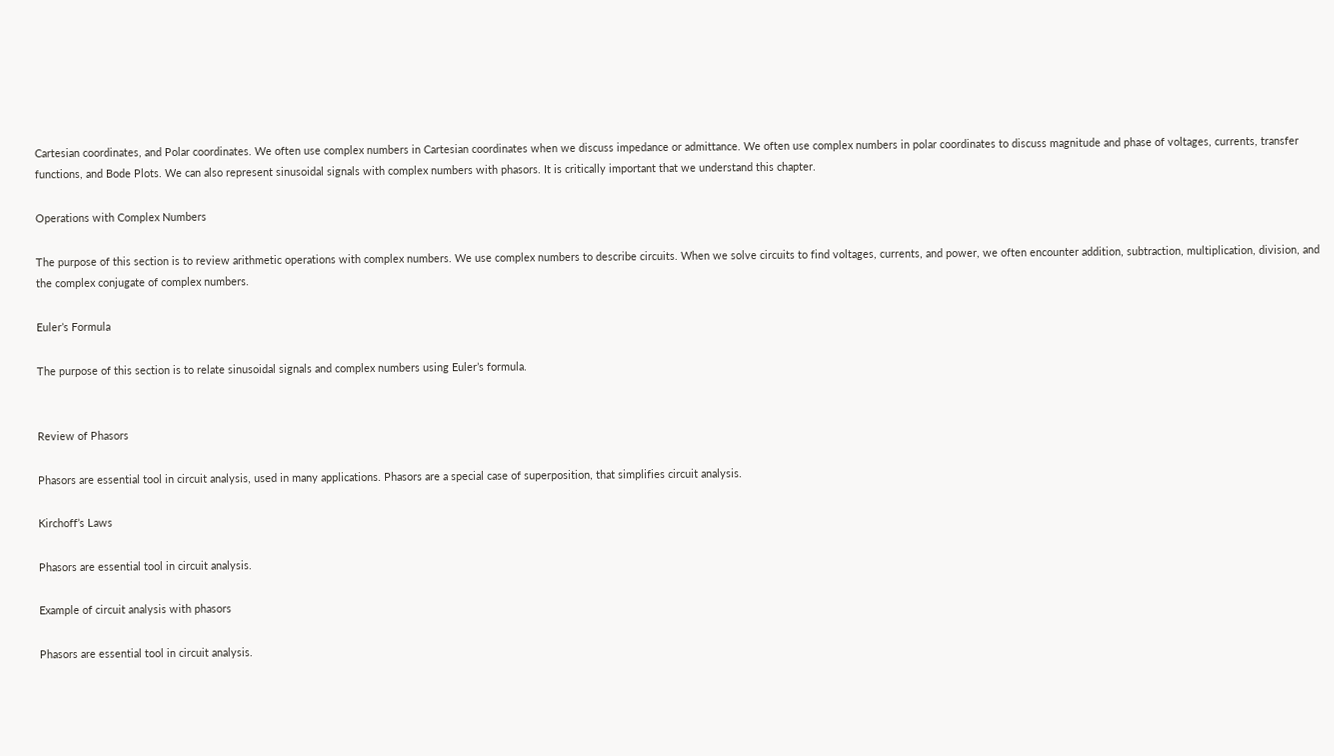Cartesian coordinates, and Polar coordinates. We often use complex numbers in Cartesian coordinates when we discuss impedance or admittance. We often use complex numbers in polar coordinates to discuss magnitude and phase of voltages, currents, transfer functions, and Bode Plots. We can also represent sinusoidal signals with complex numbers with phasors. It is critically important that we understand this chapter.

Operations with Complex Numbers

The purpose of this section is to review arithmetic operations with complex numbers. We use complex numbers to describe circuits. When we solve circuits to find voltages, currents, and power, we often encounter addition, subtraction, multiplication, division, and the complex conjugate of complex numbers.

Euler’s Formula

The purpose of this section is to relate sinusoidal signals and complex numbers using Euler’s formula.


Review of Phasors

Phasors are essential tool in circuit analysis, used in many applications. Phasors are a special case of superposition, that simplifies circuit analysis.

Kirchoff’s Laws

Phasors are essential tool in circuit analysis.

Example of circuit analysis with phasors

Phasors are essential tool in circuit analysis.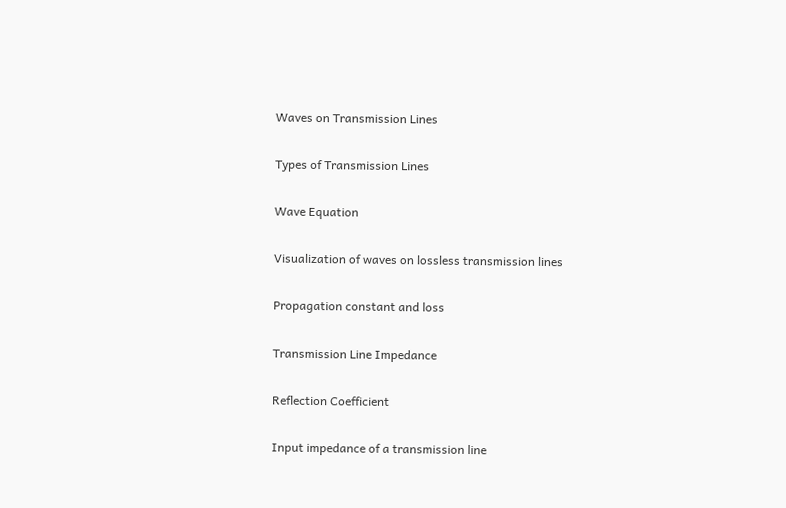Waves on Transmission Lines

Types of Transmission Lines

Wave Equation

Visualization of waves on lossless transmission lines

Propagation constant and loss

Transmission Line Impedance

Reflection Coefficient

Input impedance of a transmission line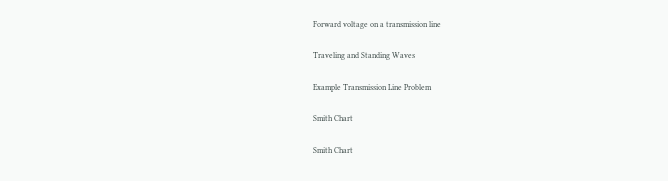Forward voltage on a transmission line

Traveling and Standing Waves

Example Transmission Line Problem

Smith Chart

Smith Chart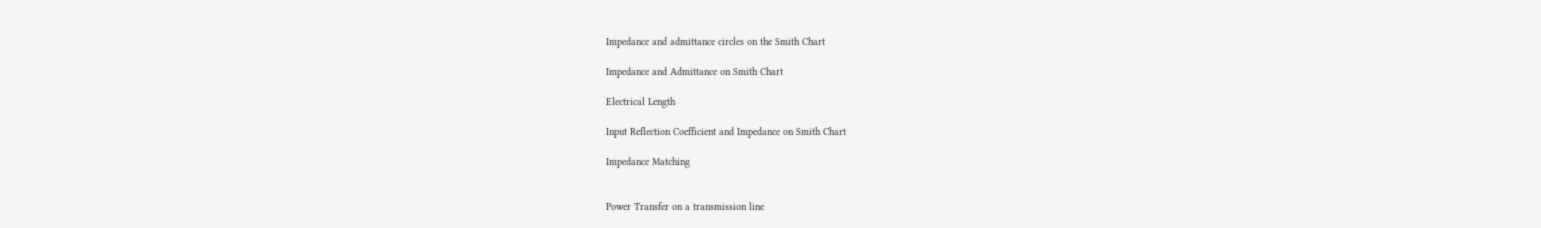Impedance and admittance circles on the Smith Chart

Impedance and Admittance on Smith Chart

Electrical Length

Input Reflection Coefficient and Impedance on Smith Chart

Impedance Matching


Power Transfer on a transmission line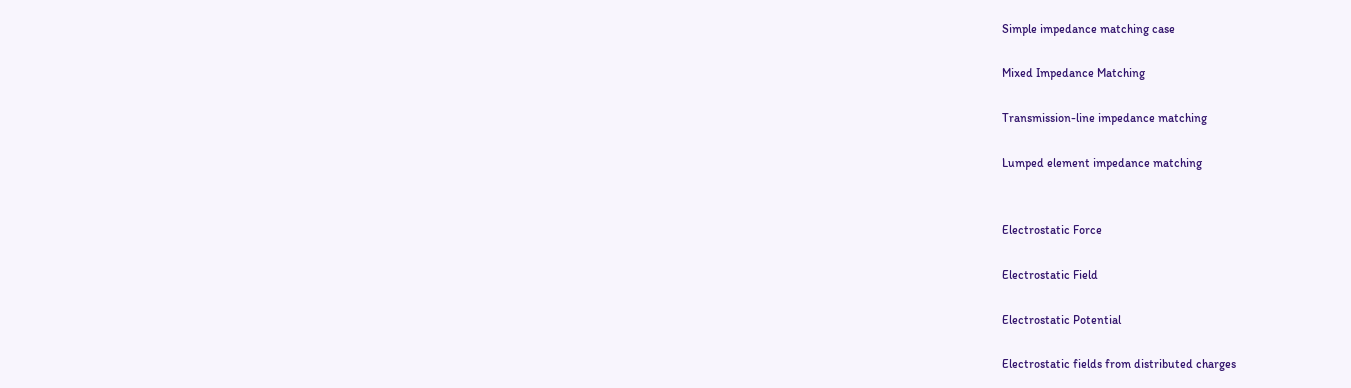Simple impedance matching case

Mixed Impedance Matching

Transmission-line impedance matching

Lumped element impedance matching


Electrostatic Force

Electrostatic Field

Electrostatic Potential

Electrostatic fields from distributed charges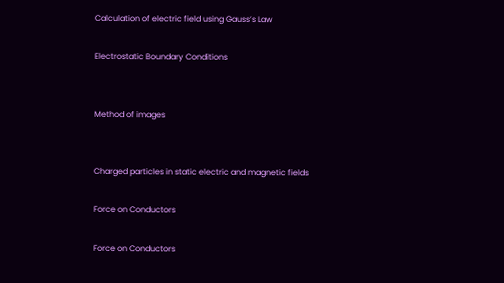Calculation of electric field using Gauss’s Law

Electrostatic Boundary Conditions


Method of images


Charged particles in static electric and magnetic fields

Force on Conductors

Force on Conductors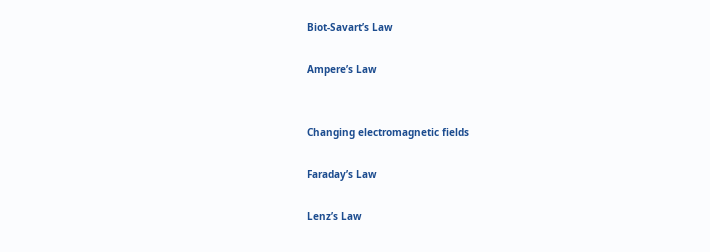Biot-Savart’s Law

Ampere’s Law


Changing electromagnetic fields

Faraday’s Law

Lenz’s Law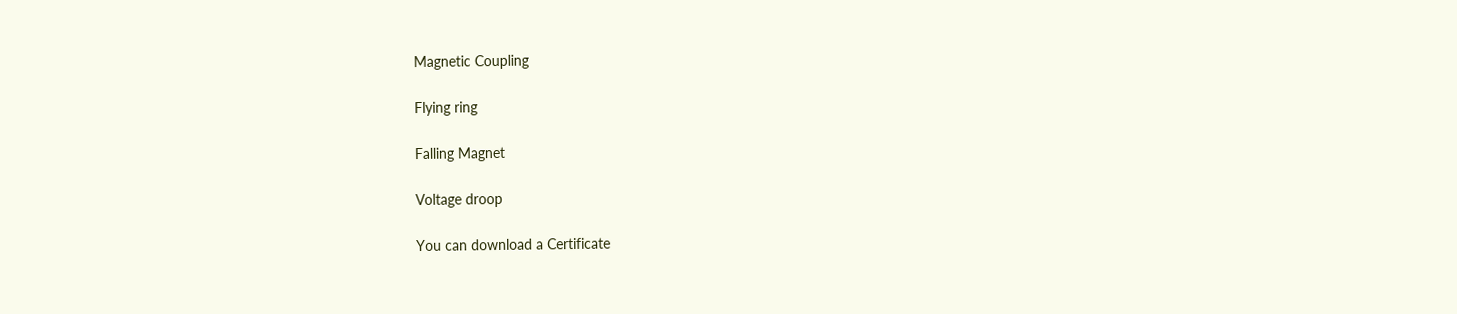Magnetic Coupling

Flying ring

Falling Magnet

Voltage droop

You can download a Certificate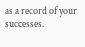as a record of your successes.